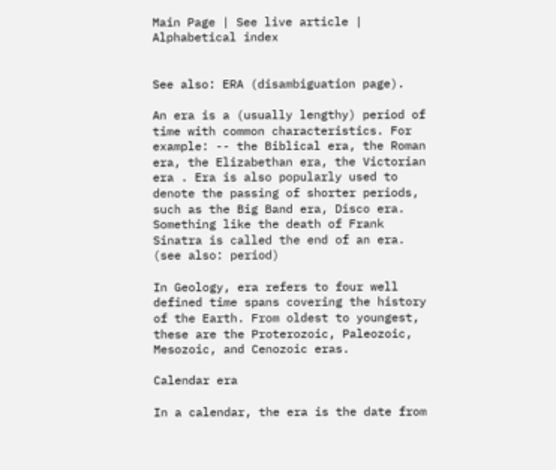Main Page | See live article | Alphabetical index


See also: ERA (disambiguation page).

An era is a (usually lengthy) period of time with common characteristics. For example: -- the Biblical era, the Roman era, the Elizabethan era, the Victorian era . Era is also popularly used to denote the passing of shorter periods, such as the Big Band era, Disco era. Something like the death of Frank Sinatra is called the end of an era. (see also: period)

In Geology, era refers to four well defined time spans covering the history of the Earth. From oldest to youngest, these are the Proterozoic, Paleozoic, Mesozoic, and Cenozoic eras.

Calendar era

In a calendar, the era is the date from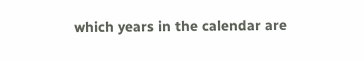which years in the calendar are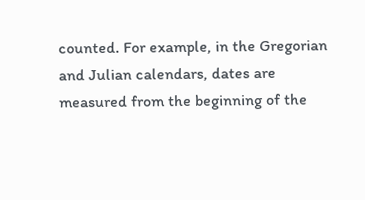counted. For example, in the Gregorian and Julian calendars, dates are measured from the beginning of the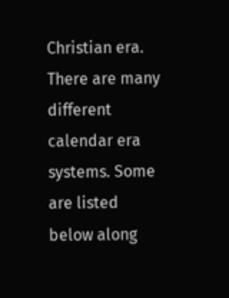Christian era. There are many different calendar era systems. Some are listed below along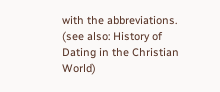with the abbreviations. (see also: History of Dating in the Christian World)